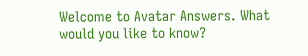Welcome to Avatar Answers. What would you like to know?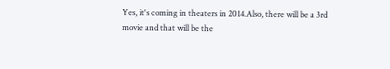Yes, it's coming in theaters in 2014.Also, there will be a 3rd movie and that will be the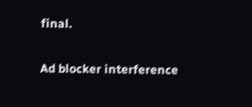final.

Ad blocker interference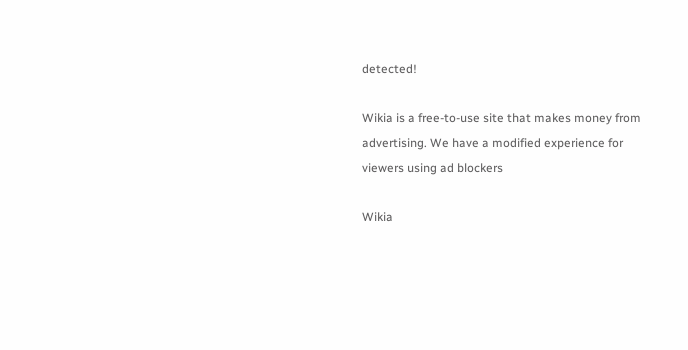detected!

Wikia is a free-to-use site that makes money from advertising. We have a modified experience for viewers using ad blockers

Wikia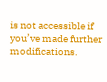is not accessible if you’ve made further modifications.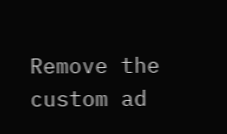Remove the custom ad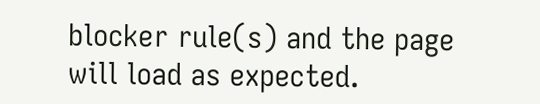blocker rule(s) and the page will load as expected.